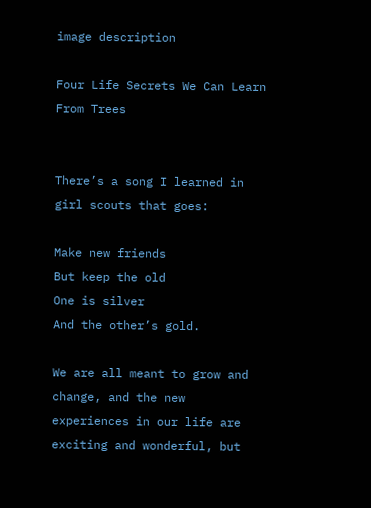image description

Four Life Secrets We Can Learn From Trees


There’s a song I learned in girl scouts that goes:

Make new friends
But keep the old
One is silver
And the other’s gold.

We are all meant to grow and change, and the new experiences in our life are exciting and wonderful, but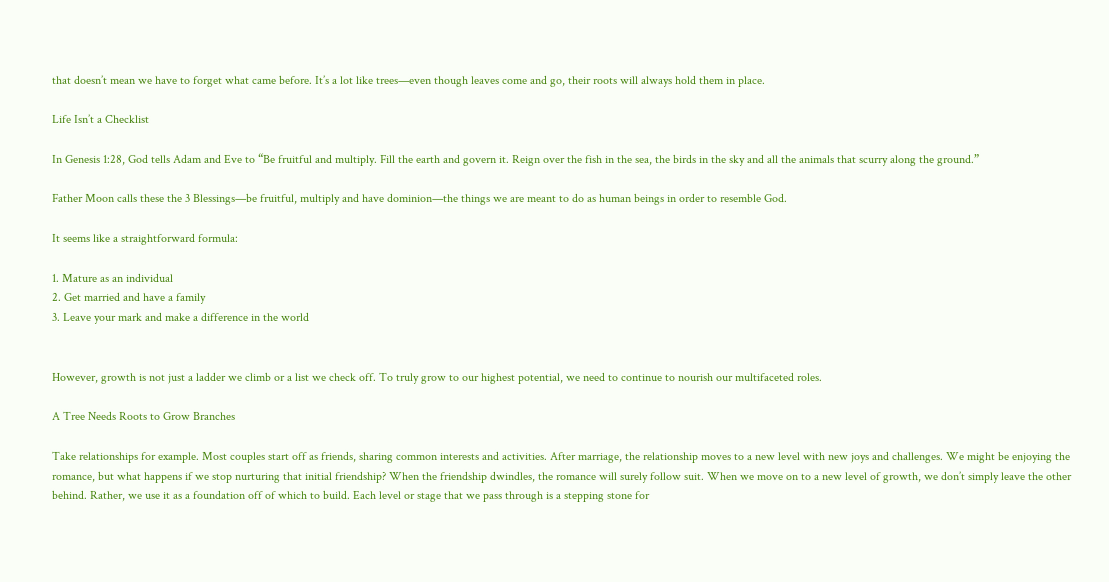that doesn’t mean we have to forget what came before. It’s a lot like trees—even though leaves come and go, their roots will always hold them in place.

Life Isn’t a Checklist

In Genesis 1:28, God tells Adam and Eve to “Be fruitful and multiply. Fill the earth and govern it. Reign over the fish in the sea, the birds in the sky and all the animals that scurry along the ground.”

Father Moon calls these the 3 Blessings—be fruitful, multiply and have dominion—the things we are meant to do as human beings in order to resemble God.

It seems like a straightforward formula:

1. Mature as an individual
2. Get married and have a family
3. Leave your mark and make a difference in the world


However, growth is not just a ladder we climb or a list we check off. To truly grow to our highest potential, we need to continue to nourish our multifaceted roles.

A Tree Needs Roots to Grow Branches

Take relationships for example. Most couples start off as friends, sharing common interests and activities. After marriage, the relationship moves to a new level with new joys and challenges. We might be enjoying the romance, but what happens if we stop nurturing that initial friendship? When the friendship dwindles, the romance will surely follow suit. When we move on to a new level of growth, we don’t simply leave the other behind. Rather, we use it as a foundation off of which to build. Each level or stage that we pass through is a stepping stone for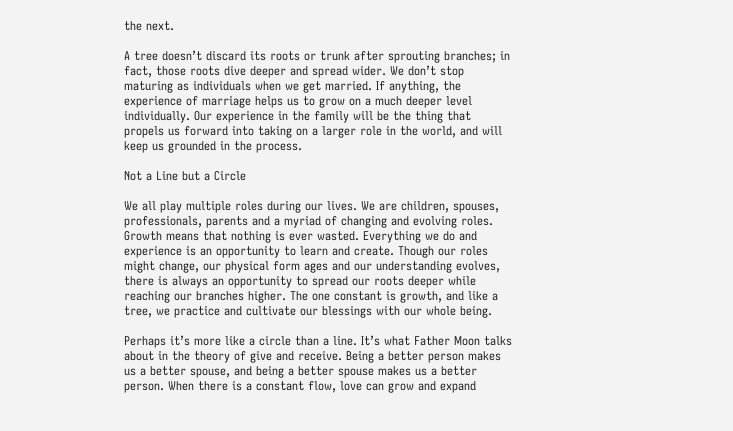the next.

A tree doesn’t discard its roots or trunk after sprouting branches; in fact, those roots dive deeper and spread wider. We don’t stop maturing as individuals when we get married. If anything, the experience of marriage helps us to grow on a much deeper level individually. Our experience in the family will be the thing that propels us forward into taking on a larger role in the world, and will keep us grounded in the process.

Not a Line but a Circle

We all play multiple roles during our lives. We are children, spouses, professionals, parents and a myriad of changing and evolving roles. Growth means that nothing is ever wasted. Everything we do and experience is an opportunity to learn and create. Though our roles might change, our physical form ages and our understanding evolves, there is always an opportunity to spread our roots deeper while reaching our branches higher. The one constant is growth, and like a tree, we practice and cultivate our blessings with our whole being.

Perhaps it’s more like a circle than a line. It’s what Father Moon talks about in the theory of give and receive. Being a better person makes us a better spouse, and being a better spouse makes us a better person. When there is a constant flow, love can grow and expand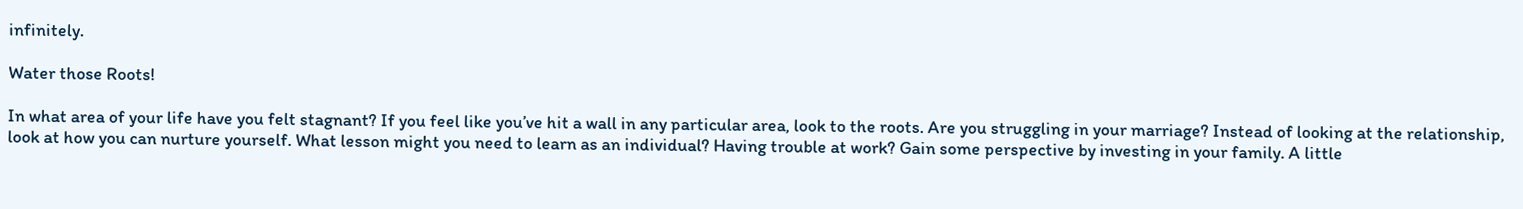infinitely.

Water those Roots!

In what area of your life have you felt stagnant? If you feel like you’ve hit a wall in any particular area, look to the roots. Are you struggling in your marriage? Instead of looking at the relationship, look at how you can nurture yourself. What lesson might you need to learn as an individual? Having trouble at work? Gain some perspective by investing in your family. A little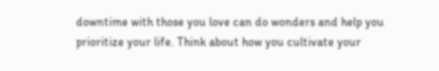downtime with those you love can do wonders and help you prioritize your life. Think about how you cultivate your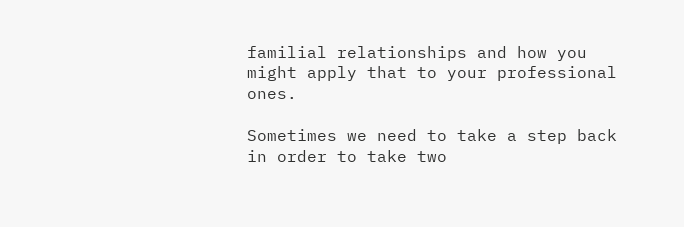familial relationships and how you might apply that to your professional ones.

Sometimes we need to take a step back in order to take two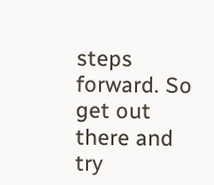steps forward. So get out there and try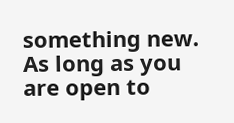something new. As long as you are open to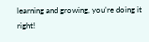learning and growing, you’re doing it right!